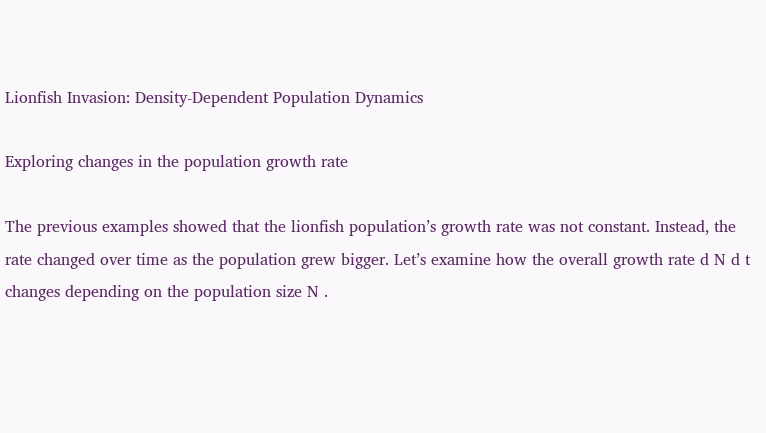Lionfish Invasion: Density-Dependent Population Dynamics

Exploring changes in the population growth rate

The previous examples showed that the lionfish population’s growth rate was not constant. Instead, the rate changed over time as the population grew bigger. Let’s examine how the overall growth rate d N d t changes depending on the population size N .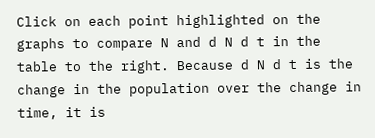Click on each point highlighted on the graphs to compare N and d N d t in the table to the right. Because d N d t is the change in the population over the change in time, it is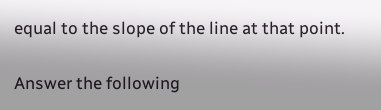equal to the slope of the line at that point.

Answer the following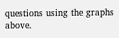questions using the graphs above.